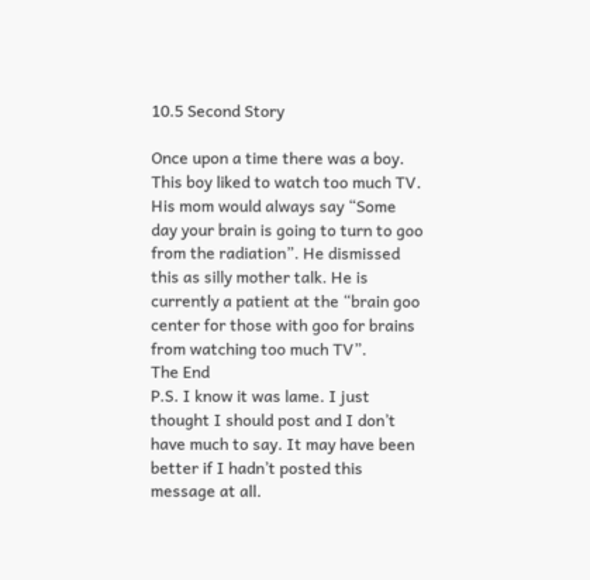10.5 Second Story

Once upon a time there was a boy. This boy liked to watch too much TV. His mom would always say “Some day your brain is going to turn to goo from the radiation”. He dismissed this as silly mother talk. He is currently a patient at the “brain goo center for those with goo for brains from watching too much TV”.
The End
P.S. I know it was lame. I just thought I should post and I don’t have much to say. It may have been better if I hadn’t posted this message at all.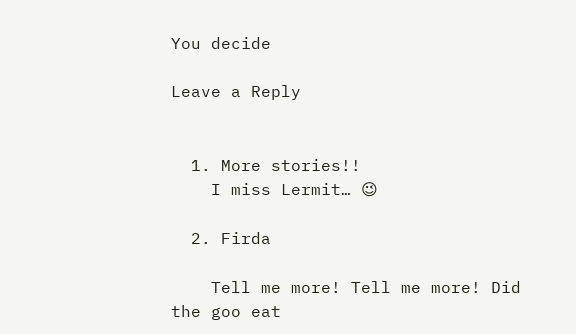You decide

Leave a Reply


  1. More stories!!
    I miss Lermit… 😉

  2. Firda

    Tell me more! Tell me more! Did the goo eat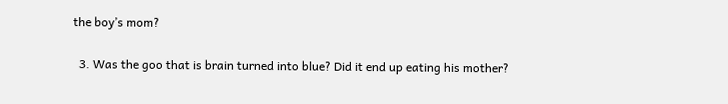the boy’s mom?

  3. Was the goo that is brain turned into blue? Did it end up eating his mother?